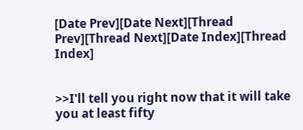[Date Prev][Date Next][Thread Prev][Thread Next][Date Index][Thread Index]


>>I'll tell you right now that it will take you at least fifty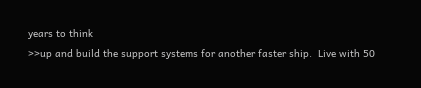years to think
>>up and build the support systems for another faster ship.  Live with 50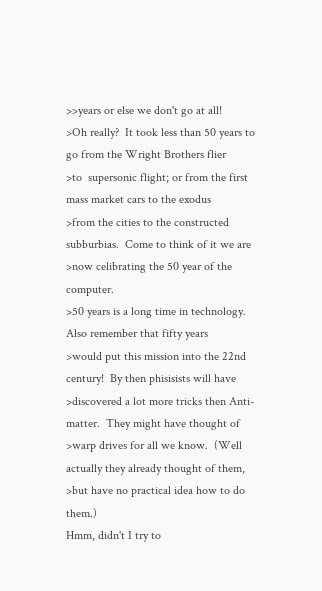>>years or else we don't go at all!
>Oh really?  It took less than 50 years to go from the Wright Brothers flier
>to  supersonic flight; or from the first mass market cars to the exodus
>from the cities to the constructed subburbias.  Come to think of it we are
>now celibrating the 50 year of the computer.
>50 years is a long time in technology.  Also remember that fifty years
>would put this mission into the 22nd century!  By then phisisists will have
>discovered a lot more tricks then Anti-matter.  They might have thought of
>warp drives for all we know.  (Well actually they already thought of them,
>but have no practical idea how to do them.)
Hmm, didn't I try to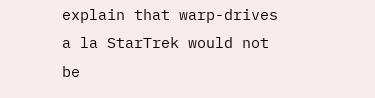explain that warp-drives a la StarTrek would not be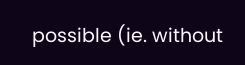possible (ie. without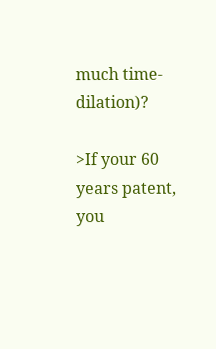much time-dilation)?

>If your 60 years patent, you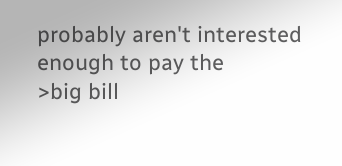probably aren't interested enough to pay the
>big bill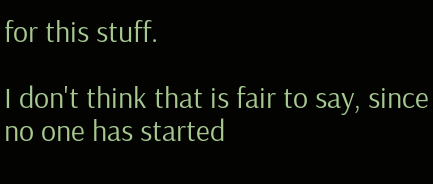for this stuff.

I don't think that is fair to say, since no one has started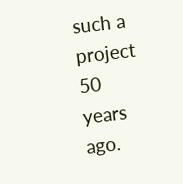such a project
50 years ago.